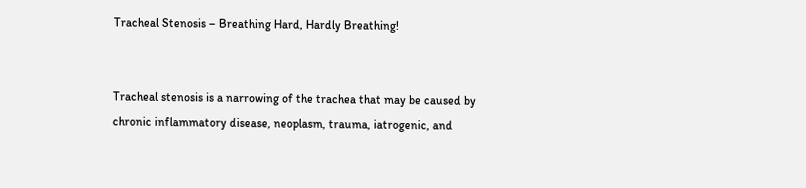Tracheal Stenosis – Breathing Hard, Hardly Breathing!


Tracheal stenosis is a narrowing of the trachea that may be caused by chronic inflammatory disease, neoplasm, trauma, iatrogenic, and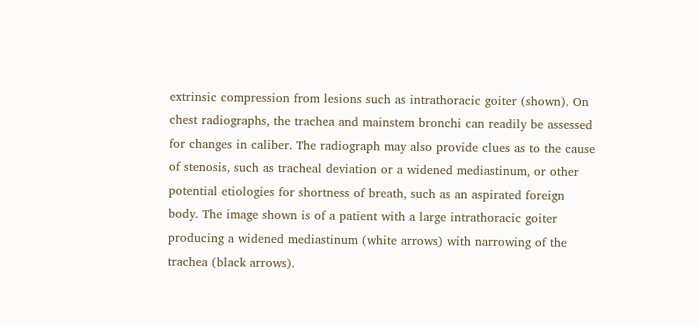extrinsic compression from lesions such as intrathoracic goiter (shown). On chest radiographs, the trachea and mainstem bronchi can readily be assessed for changes in caliber. The radiograph may also provide clues as to the cause of stenosis, such as tracheal deviation or a widened mediastinum, or other potential etiologies for shortness of breath, such as an aspirated foreign body. The image shown is of a patient with a large intrathoracic goiter producing a widened mediastinum (white arrows) with narrowing of the trachea (black arrows).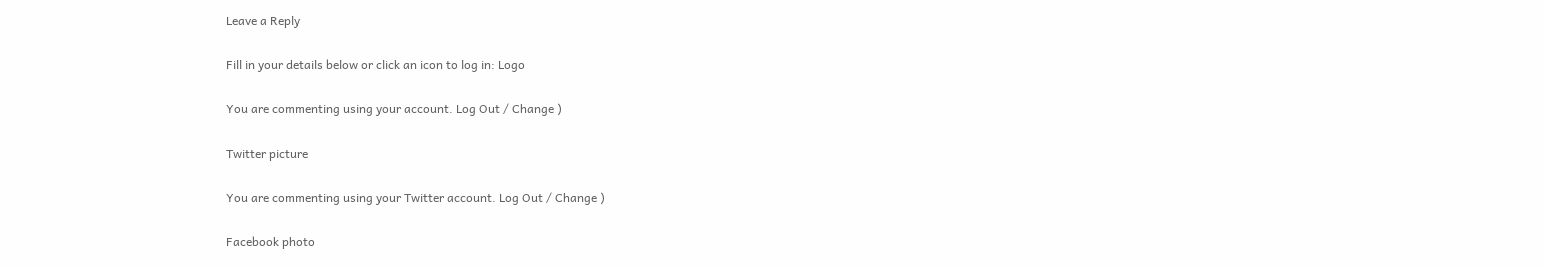Leave a Reply

Fill in your details below or click an icon to log in: Logo

You are commenting using your account. Log Out / Change )

Twitter picture

You are commenting using your Twitter account. Log Out / Change )

Facebook photo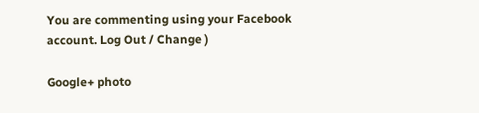You are commenting using your Facebook account. Log Out / Change )

Google+ photo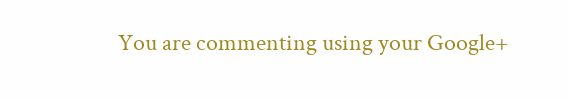You are commenting using your Google+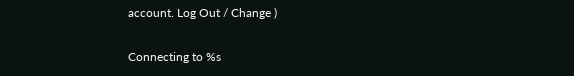account. Log Out / Change )

Connecting to %s